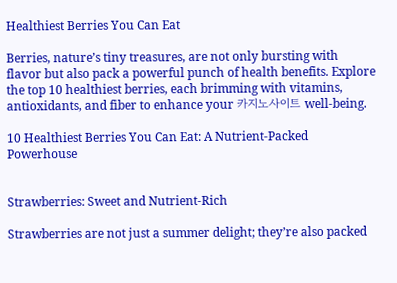Healthiest Berries You Can Eat

Berries, nature’s tiny treasures, are not only bursting with flavor but also pack a powerful punch of health benefits. Explore the top 10 healthiest berries, each brimming with vitamins, antioxidants, and fiber to enhance your 카지노사이트 well-being.

10 Healthiest Berries You Can Eat: A Nutrient-Packed Powerhouse


Strawberries: Sweet and Nutrient-Rich

Strawberries are not just a summer delight; they’re also packed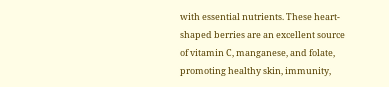with essential nutrients. These heart-shaped berries are an excellent source of vitamin C, manganese, and folate, promoting healthy skin, immunity,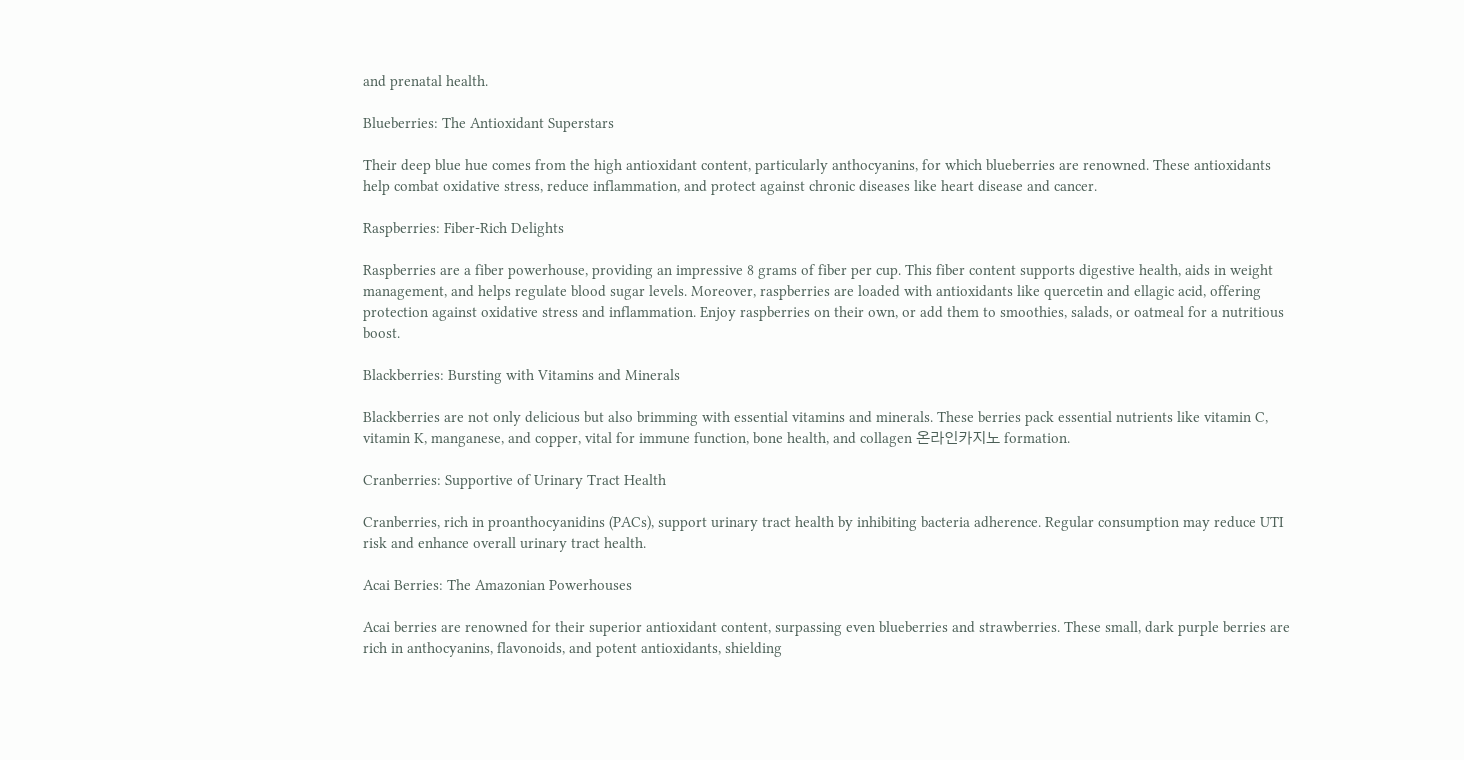and prenatal health.

Blueberries: The Antioxidant Superstars

Their deep blue hue comes from the high antioxidant content, particularly anthocyanins, for which blueberries are renowned. These antioxidants help combat oxidative stress, reduce inflammation, and protect against chronic diseases like heart disease and cancer.

Raspberries: Fiber-Rich Delights

Raspberries are a fiber powerhouse, providing an impressive 8 grams of fiber per cup. This fiber content supports digestive health, aids in weight management, and helps regulate blood sugar levels. Moreover, raspberries are loaded with antioxidants like quercetin and ellagic acid, offering protection against oxidative stress and inflammation. Enjoy raspberries on their own, or add them to smoothies, salads, or oatmeal for a nutritious boost.

Blackberries: Bursting with Vitamins and Minerals

Blackberries are not only delicious but also brimming with essential vitamins and minerals. These berries pack essential nutrients like vitamin C, vitamin K, manganese, and copper, vital for immune function, bone health, and collagen 온라인카지노 formation.

Cranberries: Supportive of Urinary Tract Health

Cranberries, rich in proanthocyanidins (PACs), support urinary tract health by inhibiting bacteria adherence. Regular consumption may reduce UTI risk and enhance overall urinary tract health.

Acai Berries: The Amazonian Powerhouses

Acai berries are renowned for their superior antioxidant content, surpassing even blueberries and strawberries. These small, dark purple berries are rich in anthocyanins, flavonoids, and potent antioxidants, shielding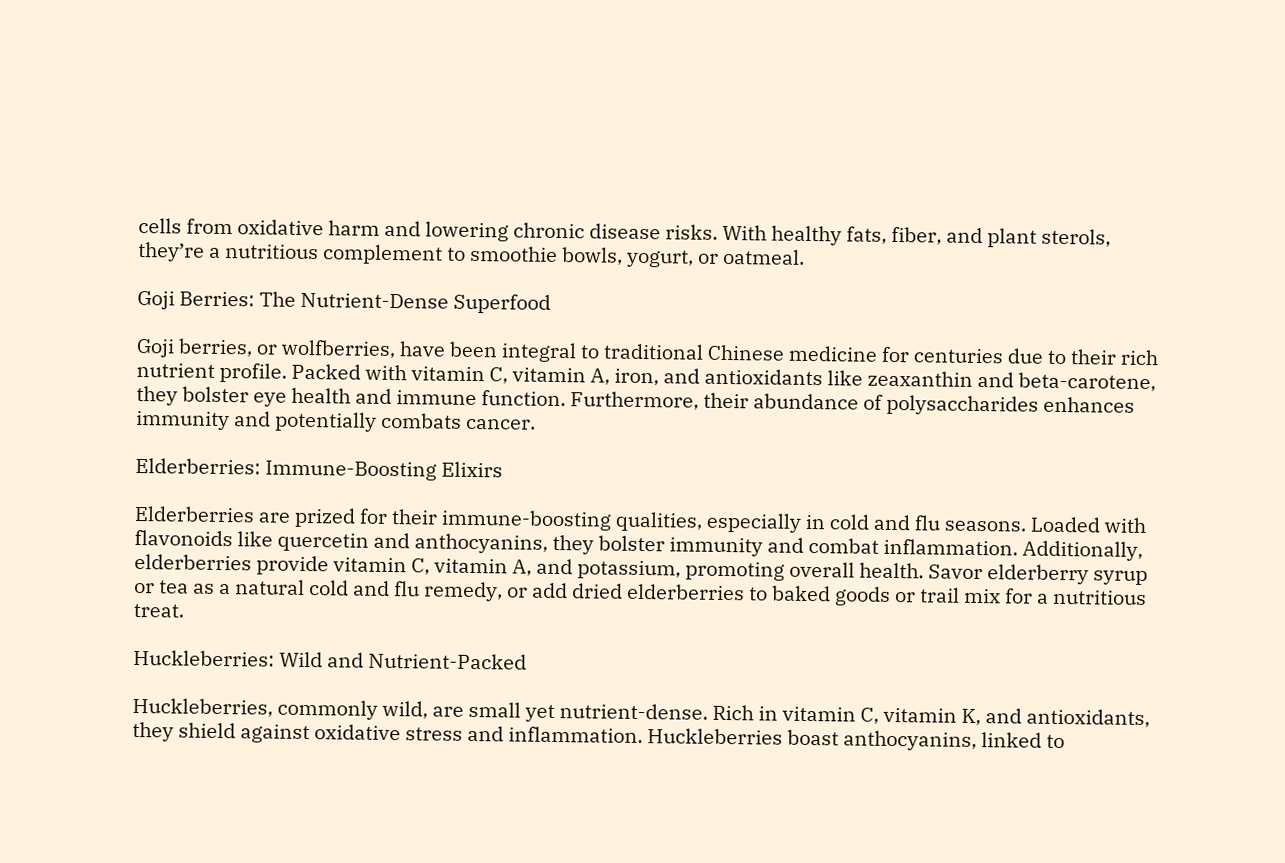cells from oxidative harm and lowering chronic disease risks. With healthy fats, fiber, and plant sterols, they’re a nutritious complement to smoothie bowls, yogurt, or oatmeal.

Goji Berries: The Nutrient-Dense Superfood

Goji berries, or wolfberries, have been integral to traditional Chinese medicine for centuries due to their rich nutrient profile. Packed with vitamin C, vitamin A, iron, and antioxidants like zeaxanthin and beta-carotene, they bolster eye health and immune function. Furthermore, their abundance of polysaccharides enhances immunity and potentially combats cancer.

Elderberries: Immune-Boosting Elixirs

Elderberries are prized for their immune-boosting qualities, especially in cold and flu seasons. Loaded with flavonoids like quercetin and anthocyanins, they bolster immunity and combat inflammation. Additionally, elderberries provide vitamin C, vitamin A, and potassium, promoting overall health. Savor elderberry syrup or tea as a natural cold and flu remedy, or add dried elderberries to baked goods or trail mix for a nutritious treat.

Huckleberries: Wild and Nutrient-Packed

Huckleberries, commonly wild, are small yet nutrient-dense. Rich in vitamin C, vitamin K, and antioxidants, they shield against oxidative stress and inflammation. Huckleberries boast anthocyanins, linked to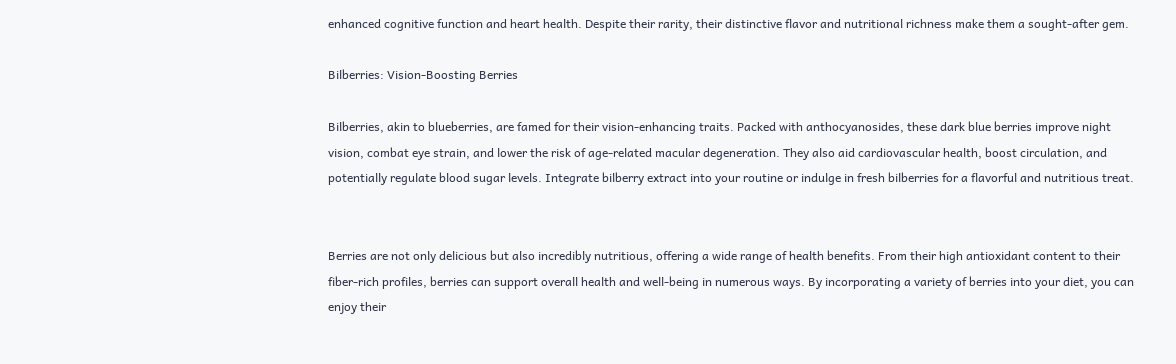enhanced cognitive function and heart health. Despite their rarity, their distinctive flavor and nutritional richness make them a sought-after gem.

Bilberries: Vision-Boosting Berries

Bilberries, akin to blueberries, are famed for their vision-enhancing traits. Packed with anthocyanosides, these dark blue berries improve night vision, combat eye strain, and lower the risk of age-related macular degeneration. They also aid cardiovascular health, boost circulation, and potentially regulate blood sugar levels. Integrate bilberry extract into your routine or indulge in fresh bilberries for a flavorful and nutritious treat.


Berries are not only delicious but also incredibly nutritious, offering a wide range of health benefits. From their high antioxidant content to their fiber-rich profiles, berries can support overall health and well-being in numerous ways. By incorporating a variety of berries into your diet, you can enjoy their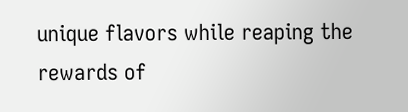unique flavors while reaping the rewards of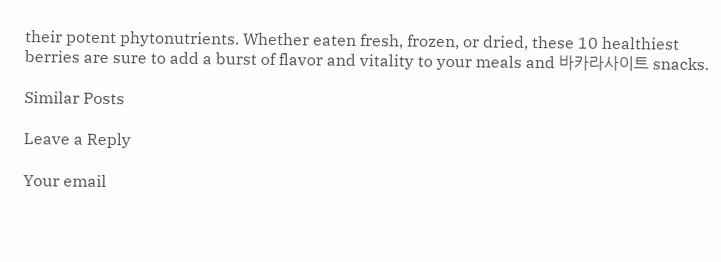their potent phytonutrients. Whether eaten fresh, frozen, or dried, these 10 healthiest berries are sure to add a burst of flavor and vitality to your meals and 바카라사이트 snacks.

Similar Posts

Leave a Reply

Your email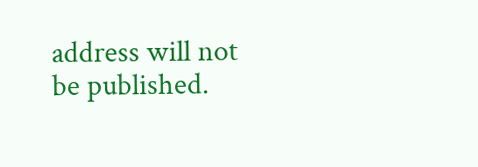address will not be published.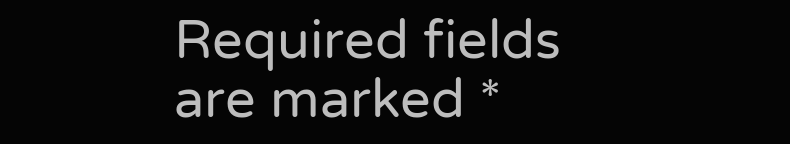Required fields are marked *